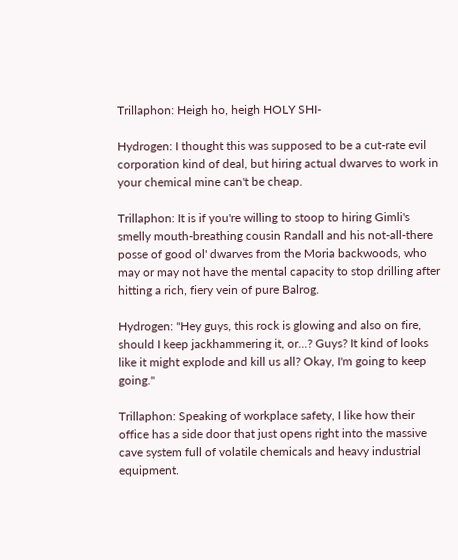Trillaphon: Heigh ho, heigh HOLY SHI-

Hydrogen: I thought this was supposed to be a cut-rate evil corporation kind of deal, but hiring actual dwarves to work in your chemical mine can't be cheap.

Trillaphon: It is if you're willing to stoop to hiring Gimli's smelly mouth-breathing cousin Randall and his not-all-there posse of good ol' dwarves from the Moria backwoods, who may or may not have the mental capacity to stop drilling after hitting a rich, fiery vein of pure Balrog.

Hydrogen: "Hey guys, this rock is glowing and also on fire, should I keep jackhammering it, or...? Guys? It kind of looks like it might explode and kill us all? Okay, I'm going to keep going."

Trillaphon: Speaking of workplace safety, I like how their office has a side door that just opens right into the massive cave system full of volatile chemicals and heavy industrial equipment.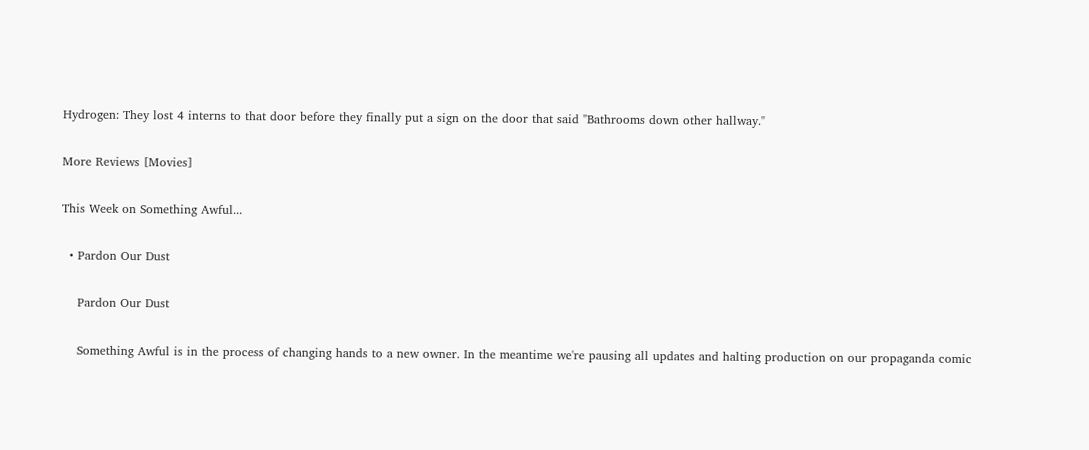Hydrogen: They lost 4 interns to that door before they finally put a sign on the door that said "Bathrooms down other hallway."

More Reviews [Movies]

This Week on Something Awful...

  • Pardon Our Dust

    Pardon Our Dust

    Something Awful is in the process of changing hands to a new owner. In the meantime we're pausing all updates and halting production on our propaganda comic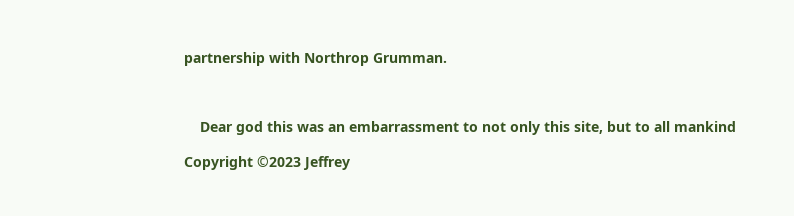partnership with Northrop Grumman.



    Dear god this was an embarrassment to not only this site, but to all mankind

Copyright ©2023 Jeffrey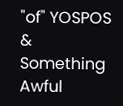"of" YOSPOS & Something Awful